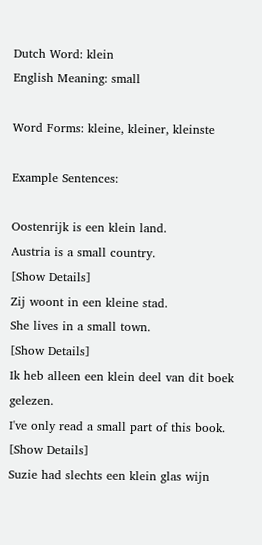Dutch Word: klein
English Meaning: small

Word Forms: kleine, kleiner, kleinste

Example Sentences:

Oostenrijk is een klein land.
Austria is a small country.
[Show Details]
Zij woont in een kleine stad.
She lives in a small town.
[Show Details]
Ik heb alleen een klein deel van dit boek gelezen.
I've only read a small part of this book.
[Show Details]
Suzie had slechts een klein glas wijn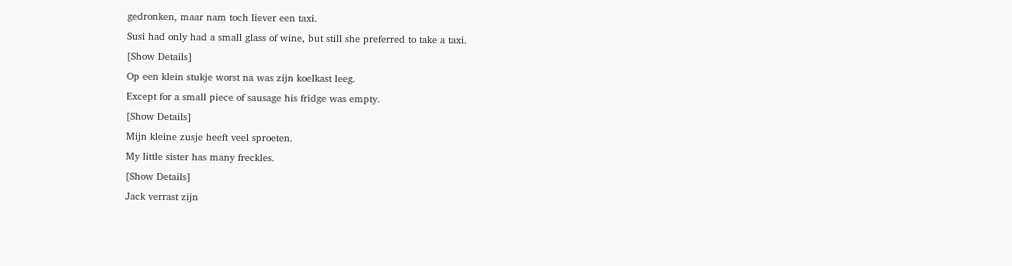gedronken, maar nam toch liever een taxi.
Susi had only had a small glass of wine, but still she preferred to take a taxi.
[Show Details]
Op een klein stukje worst na was zijn koelkast leeg.
Except for a small piece of sausage his fridge was empty.
[Show Details]
Mijn kleine zusje heeft veel sproeten.
My little sister has many freckles.
[Show Details]
Jack verrast zijn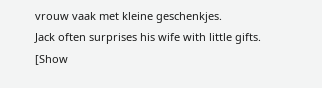vrouw vaak met kleine geschenkjes.
Jack often surprises his wife with little gifts.
[Show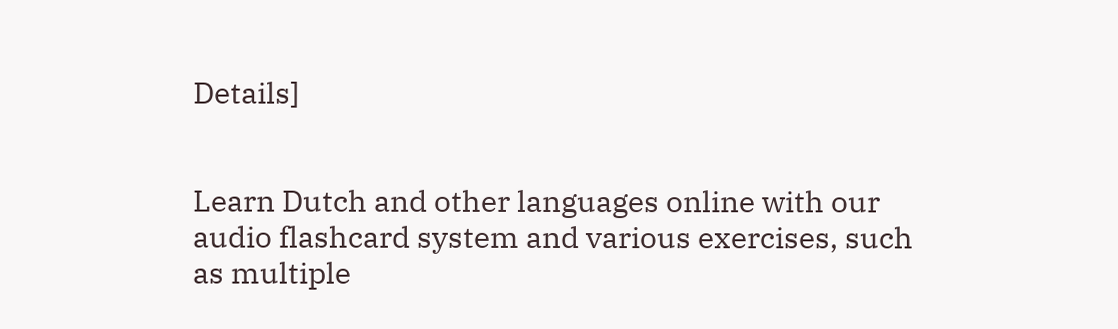Details]


Learn Dutch and other languages online with our audio flashcard system and various exercises, such as multiple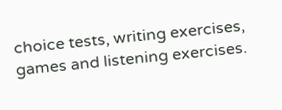choice tests, writing exercises, games and listening exercises.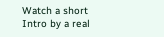Watch a short Intro by a real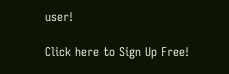user!

Click here to Sign Up Free!